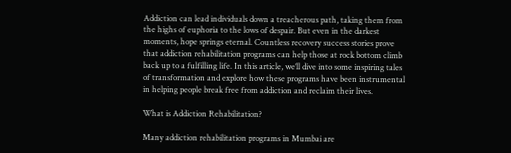Addiction can lead individuals down a treacherous path, taking them from the highs of euphoria to the lows of despair. But even in the darkest moments, hope springs eternal. Countless recovery success stories prove that addiction rehabilitation programs can help those at rock bottom climb back up to a fulfilling life. In this article, we’ll dive into some inspiring tales of transformation and explore how these programs have been instrumental in helping people break free from addiction and reclaim their lives.

What is Addiction Rehabilitation?

Many addiction rehabilitation programs in Mumbai are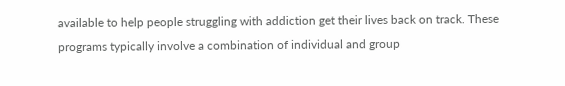available to help people struggling with addiction get their lives back on track. These programs typically involve a combination of individual and group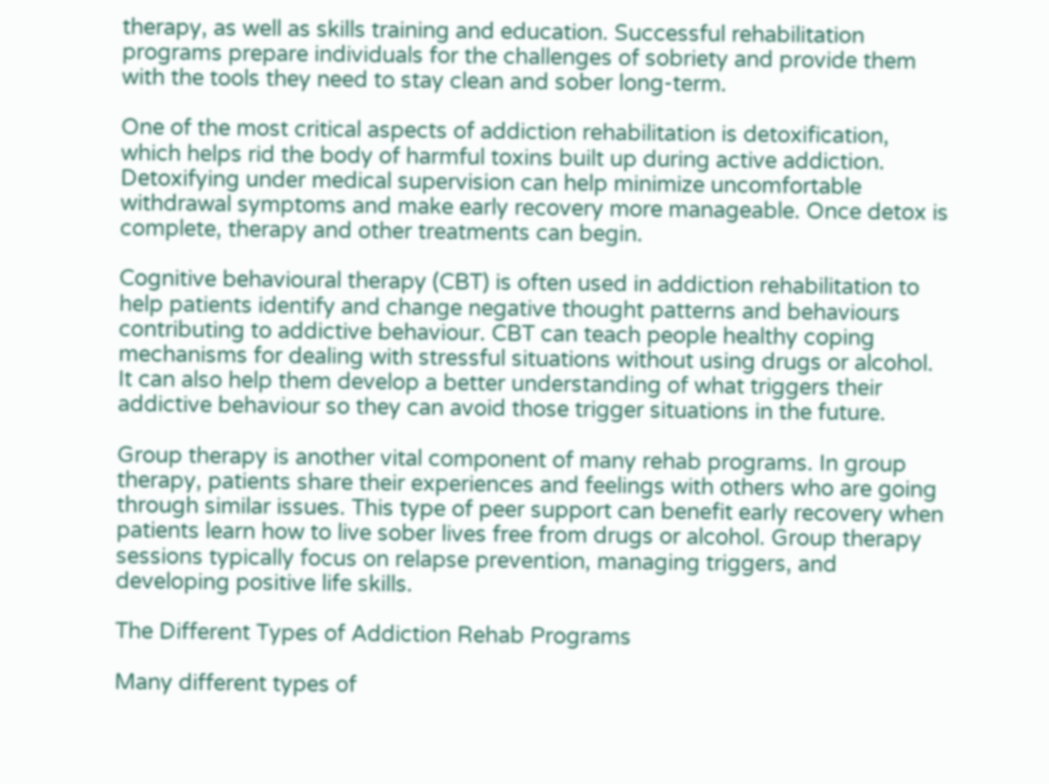therapy, as well as skills training and education. Successful rehabilitation programs prepare individuals for the challenges of sobriety and provide them with the tools they need to stay clean and sober long-term.

One of the most critical aspects of addiction rehabilitation is detoxification, which helps rid the body of harmful toxins built up during active addiction. Detoxifying under medical supervision can help minimize uncomfortable withdrawal symptoms and make early recovery more manageable. Once detox is complete, therapy and other treatments can begin.

Cognitive behavioural therapy (CBT) is often used in addiction rehabilitation to help patients identify and change negative thought patterns and behaviours contributing to addictive behaviour. CBT can teach people healthy coping mechanisms for dealing with stressful situations without using drugs or alcohol. It can also help them develop a better understanding of what triggers their addictive behaviour so they can avoid those trigger situations in the future.

Group therapy is another vital component of many rehab programs. In group therapy, patients share their experiences and feelings with others who are going through similar issues. This type of peer support can benefit early recovery when patients learn how to live sober lives free from drugs or alcohol. Group therapy sessions typically focus on relapse prevention, managing triggers, and developing positive life skills.

The Different Types of Addiction Rehab Programs

Many different types of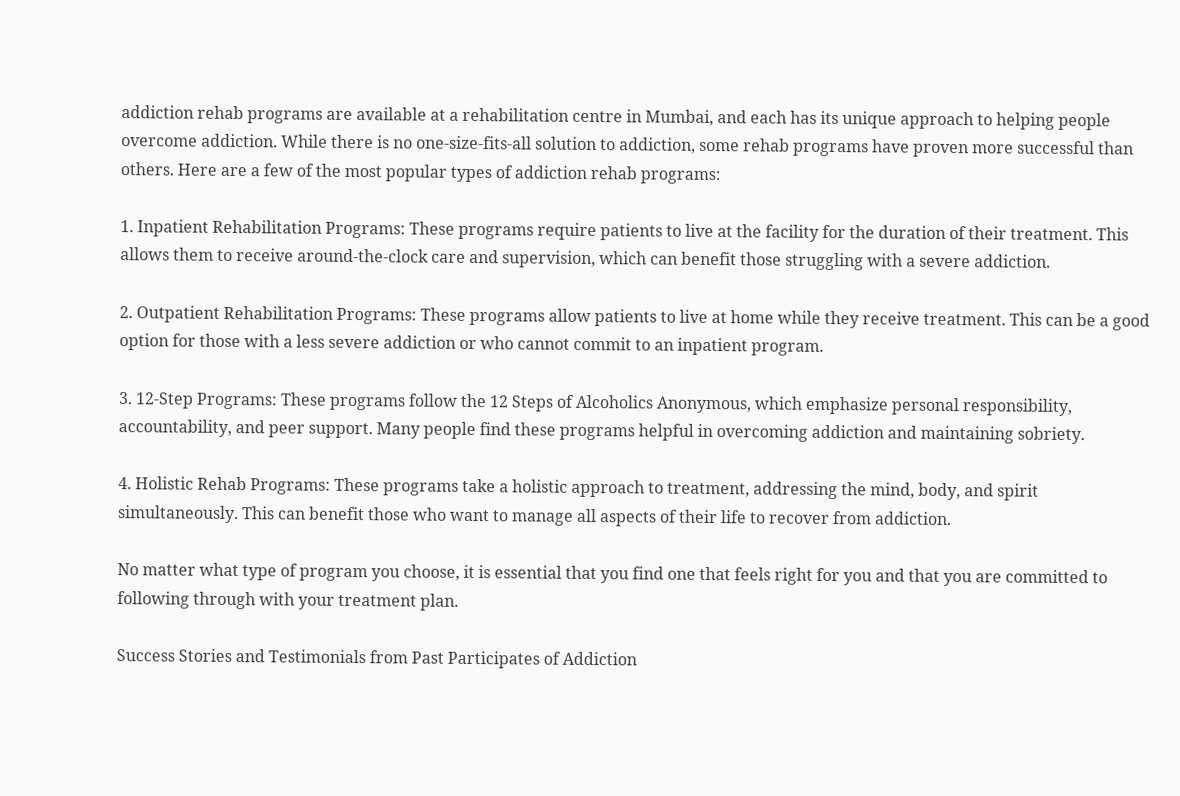addiction rehab programs are available at a rehabilitation centre in Mumbai, and each has its unique approach to helping people overcome addiction. While there is no one-size-fits-all solution to addiction, some rehab programs have proven more successful than others. Here are a few of the most popular types of addiction rehab programs:

1. Inpatient Rehabilitation Programs: These programs require patients to live at the facility for the duration of their treatment. This allows them to receive around-the-clock care and supervision, which can benefit those struggling with a severe addiction.

2. Outpatient Rehabilitation Programs: These programs allow patients to live at home while they receive treatment. This can be a good option for those with a less severe addiction or who cannot commit to an inpatient program.

3. 12-Step Programs: These programs follow the 12 Steps of Alcoholics Anonymous, which emphasize personal responsibility, accountability, and peer support. Many people find these programs helpful in overcoming addiction and maintaining sobriety.

4. Holistic Rehab Programs: These programs take a holistic approach to treatment, addressing the mind, body, and spirit simultaneously. This can benefit those who want to manage all aspects of their life to recover from addiction.

No matter what type of program you choose, it is essential that you find one that feels right for you and that you are committed to following through with your treatment plan.

Success Stories and Testimonials from Past Participates of Addiction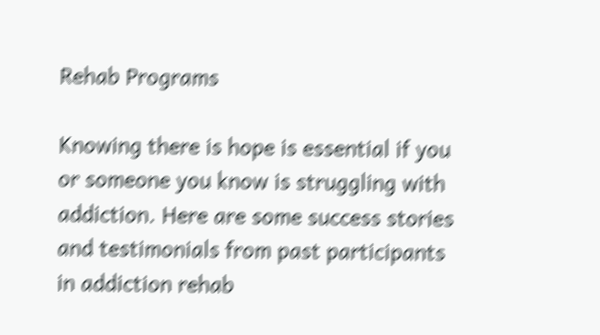Rehab Programs

Knowing there is hope is essential if you or someone you know is struggling with addiction. Here are some success stories and testimonials from past participants in addiction rehab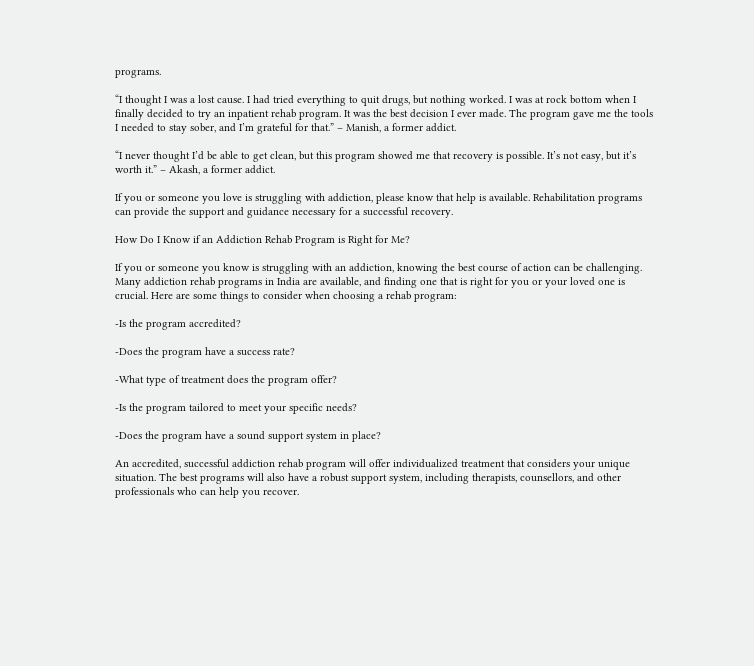programs.

“I thought I was a lost cause. I had tried everything to quit drugs, but nothing worked. I was at rock bottom when I finally decided to try an inpatient rehab program. It was the best decision I ever made. The program gave me the tools I needed to stay sober, and I’m grateful for that.” – Manish, a former addict.

“I never thought I’d be able to get clean, but this program showed me that recovery is possible. It’s not easy, but it’s worth it.” – Akash, a former addict.

If you or someone you love is struggling with addiction, please know that help is available. Rehabilitation programs can provide the support and guidance necessary for a successful recovery.

How Do I Know if an Addiction Rehab Program is Right for Me?

If you or someone you know is struggling with an addiction, knowing the best course of action can be challenging. Many addiction rehab programs in India are available, and finding one that is right for you or your loved one is crucial. Here are some things to consider when choosing a rehab program:

-Is the program accredited?

-Does the program have a success rate?

-What type of treatment does the program offer?

-Is the program tailored to meet your specific needs?

-Does the program have a sound support system in place?

An accredited, successful addiction rehab program will offer individualized treatment that considers your unique situation. The best programs will also have a robust support system, including therapists, counsellors, and other professionals who can help you recover.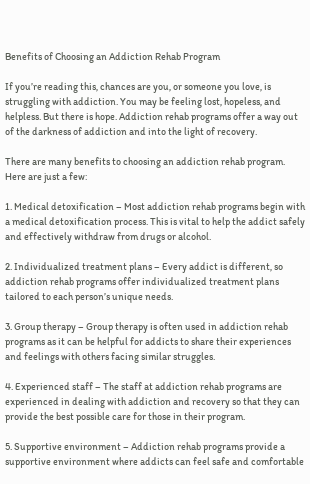Benefits of Choosing an Addiction Rehab Program

If you’re reading this, chances are you, or someone you love, is struggling with addiction. You may be feeling lost, hopeless, and helpless. But there is hope. Addiction rehab programs offer a way out of the darkness of addiction and into the light of recovery.

There are many benefits to choosing an addiction rehab program. Here are just a few:

1. Medical detoxification – Most addiction rehab programs begin with a medical detoxification process. This is vital to help the addict safely and effectively withdraw from drugs or alcohol.

2. Individualized treatment plans – Every addict is different, so addiction rehab programs offer individualized treatment plans tailored to each person’s unique needs.

3. Group therapy – Group therapy is often used in addiction rehab programs as it can be helpful for addicts to share their experiences and feelings with others facing similar struggles.

4. Experienced staff – The staff at addiction rehab programs are experienced in dealing with addiction and recovery so that they can provide the best possible care for those in their program.

5. Supportive environment – Addiction rehab programs provide a supportive environment where addicts can feel safe and comfortable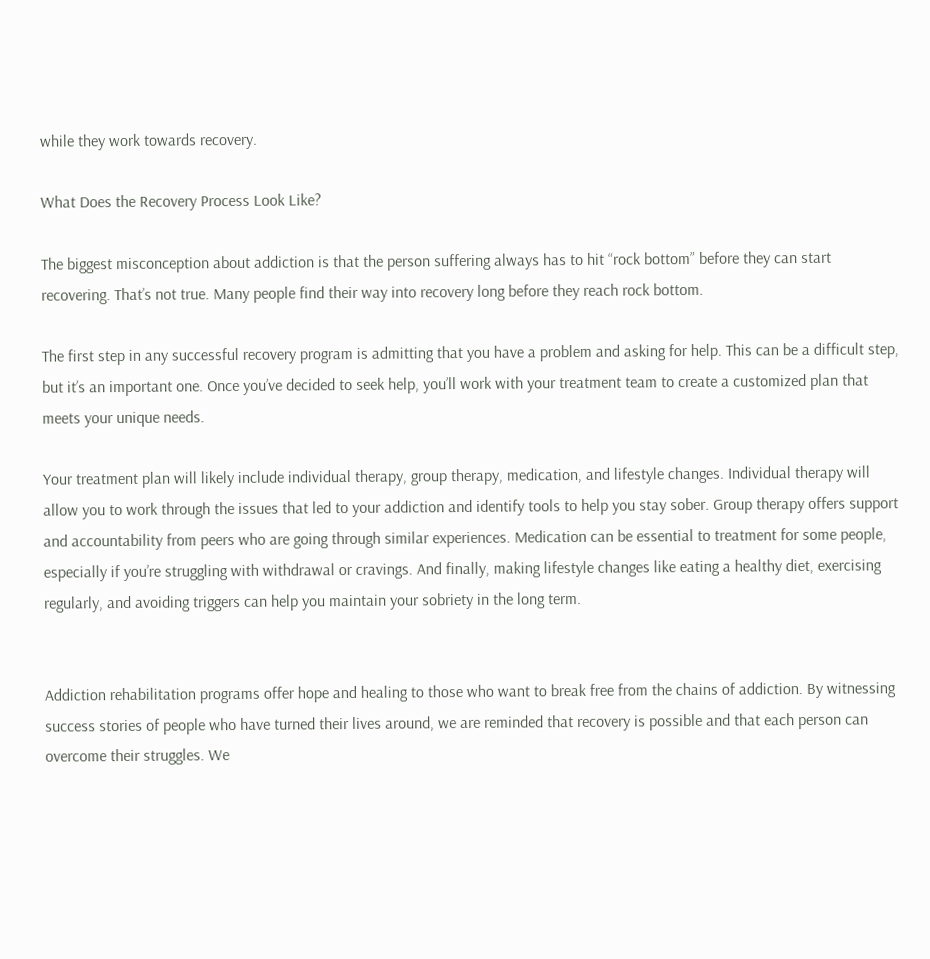while they work towards recovery.

What Does the Recovery Process Look Like?

The biggest misconception about addiction is that the person suffering always has to hit “rock bottom” before they can start recovering. That’s not true. Many people find their way into recovery long before they reach rock bottom.

The first step in any successful recovery program is admitting that you have a problem and asking for help. This can be a difficult step, but it’s an important one. Once you’ve decided to seek help, you’ll work with your treatment team to create a customized plan that meets your unique needs.

Your treatment plan will likely include individual therapy, group therapy, medication, and lifestyle changes. Individual therapy will allow you to work through the issues that led to your addiction and identify tools to help you stay sober. Group therapy offers support and accountability from peers who are going through similar experiences. Medication can be essential to treatment for some people, especially if you’re struggling with withdrawal or cravings. And finally, making lifestyle changes like eating a healthy diet, exercising regularly, and avoiding triggers can help you maintain your sobriety in the long term.


Addiction rehabilitation programs offer hope and healing to those who want to break free from the chains of addiction. By witnessing success stories of people who have turned their lives around, we are reminded that recovery is possible and that each person can overcome their struggles. We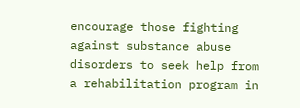encourage those fighting against substance abuse disorders to seek help from a rehabilitation program in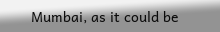Mumbai, as it could be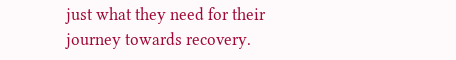just what they need for their journey towards recovery.